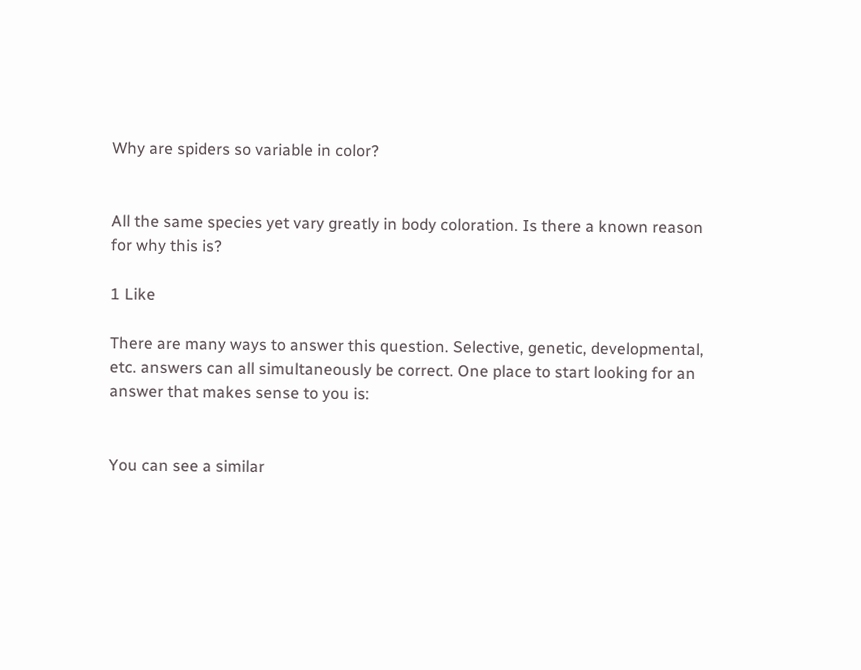Why are spiders so variable in color?


All the same species yet vary greatly in body coloration. Is there a known reason for why this is?

1 Like

There are many ways to answer this question. Selective, genetic, developmental, etc. answers can all simultaneously be correct. One place to start looking for an answer that makes sense to you is:


You can see a similar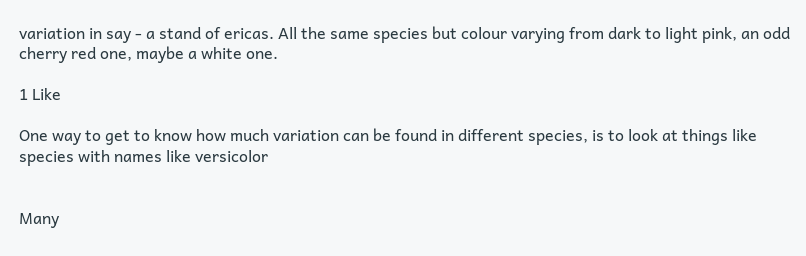variation in say - a stand of ericas. All the same species but colour varying from dark to light pink, an odd cherry red one, maybe a white one.

1 Like

One way to get to know how much variation can be found in different species, is to look at things like species with names like versicolor


Many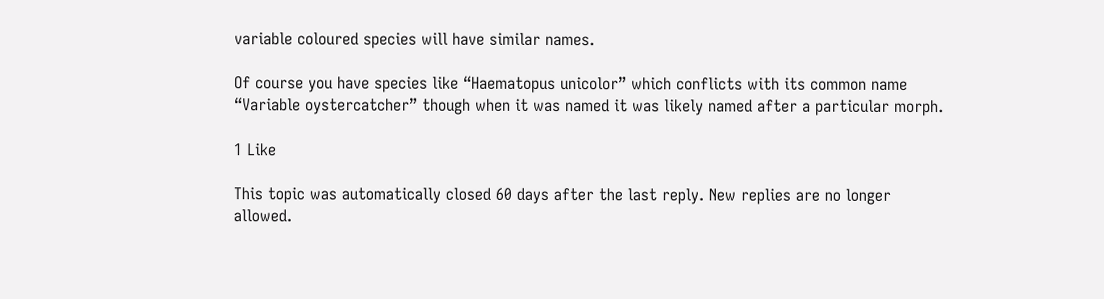variable coloured species will have similar names.

Of course you have species like “Haematopus unicolor” which conflicts with its common name “Variable oystercatcher” though when it was named it was likely named after a particular morph.

1 Like

This topic was automatically closed 60 days after the last reply. New replies are no longer allowed.